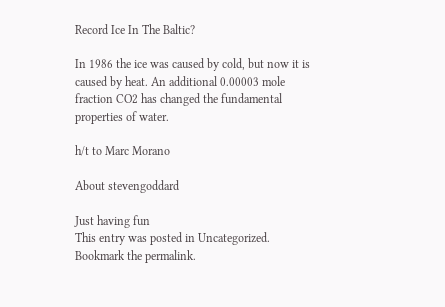Record Ice In The Baltic?

In 1986 the ice was caused by cold, but now it is caused by heat. An additional 0.00003 mole fraction CO2 has changed the fundamental properties of water.

h/t to Marc Morano

About stevengoddard

Just having fun
This entry was posted in Uncategorized. Bookmark the permalink.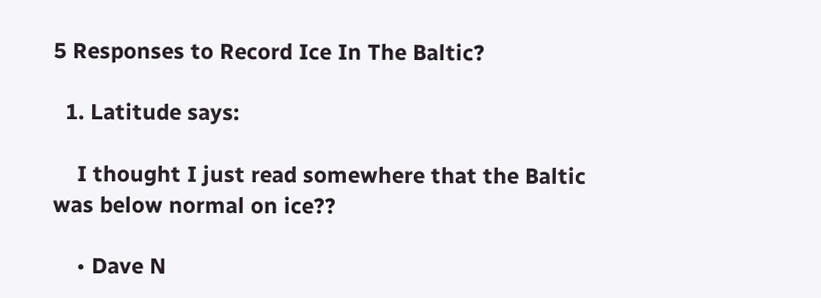5 Responses to Record Ice In The Baltic?

  1. Latitude says:

    I thought I just read somewhere that the Baltic was below normal on ice??

    • Dave N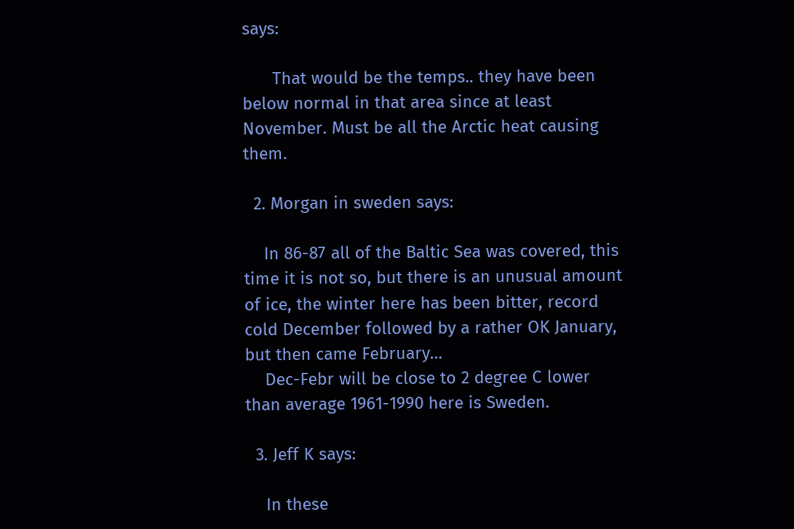says:

      That would be the temps.. they have been below normal in that area since at least November. Must be all the Arctic heat causing them.

  2. Morgan in sweden says:

    In 86-87 all of the Baltic Sea was covered, this time it is not so, but there is an unusual amount of ice, the winter here has been bitter, record cold December followed by a rather OK January, but then came February…
    Dec-Febr will be close to 2 degree C lower than average 1961-1990 here is Sweden.

  3. Jeff K says:

    In these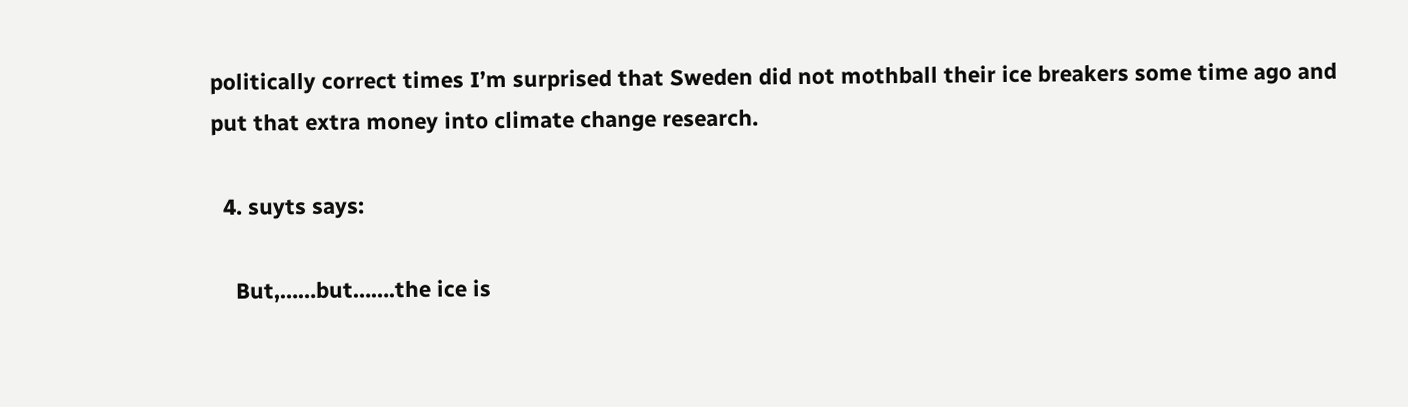politically correct times I’m surprised that Sweden did not mothball their ice breakers some time ago and put that extra money into climate change research.

  4. suyts says:

    But,……but…….the ice is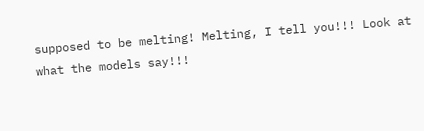supposed to be melting! Melting, I tell you!!! Look at what the models say!!!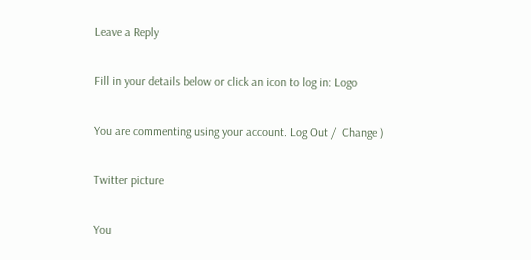Leave a Reply

Fill in your details below or click an icon to log in: Logo

You are commenting using your account. Log Out /  Change )

Twitter picture

You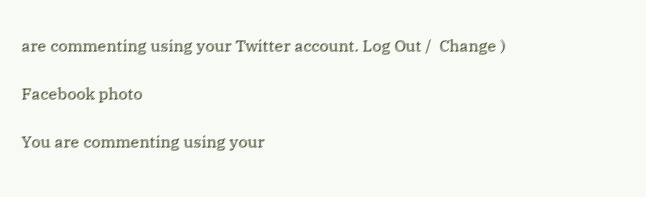are commenting using your Twitter account. Log Out /  Change )

Facebook photo

You are commenting using your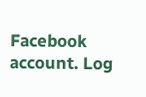Facebook account. Log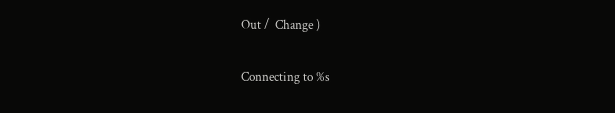Out /  Change )

Connecting to %s